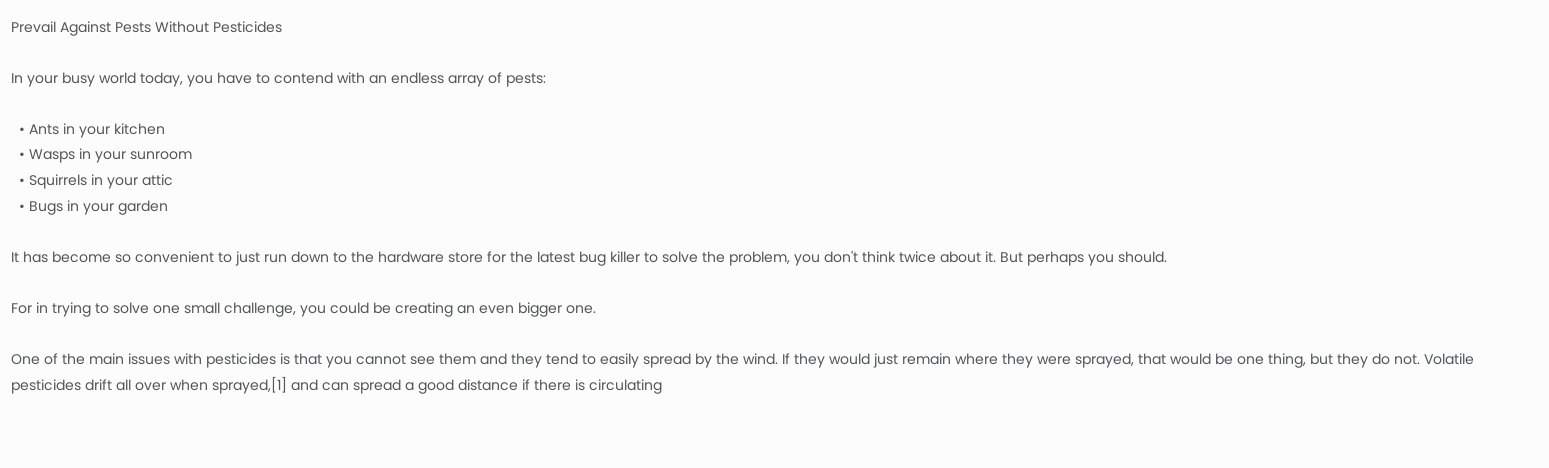Prevail Against Pests Without Pesticides

In your busy world today, you have to contend with an endless array of pests:

  • Ants in your kitchen
  • Wasps in your sunroom
  • Squirrels in your attic
  • Bugs in your garden

It has become so convenient to just run down to the hardware store for the latest bug killer to solve the problem, you don't think twice about it. But perhaps you should.

For in trying to solve one small challenge, you could be creating an even bigger one.

One of the main issues with pesticides is that you cannot see them and they tend to easily spread by the wind. If they would just remain where they were sprayed, that would be one thing, but they do not. Volatile pesticides drift all over when sprayed,[1] and can spread a good distance if there is circulating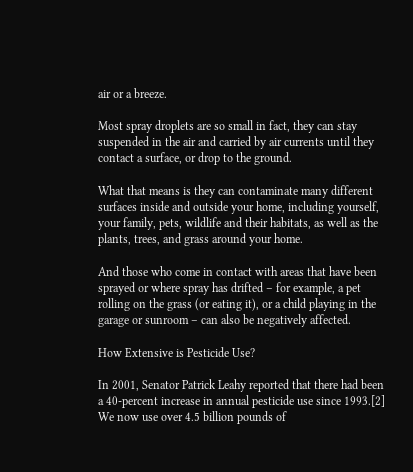air or a breeze.

Most spray droplets are so small in fact, they can stay suspended in the air and carried by air currents until they contact a surface, or drop to the ground.

What that means is they can contaminate many different surfaces inside and outside your home, including yourself, your family, pets, wildlife and their habitats, as well as the plants, trees, and grass around your home.

And those who come in contact with areas that have been sprayed or where spray has drifted – for example, a pet rolling on the grass (or eating it), or a child playing in the garage or sunroom – can also be negatively affected.

How Extensive is Pesticide Use?

In 2001, Senator Patrick Leahy reported that there had been a 40-percent increase in annual pesticide use since 1993.[2] We now use over 4.5 billion pounds of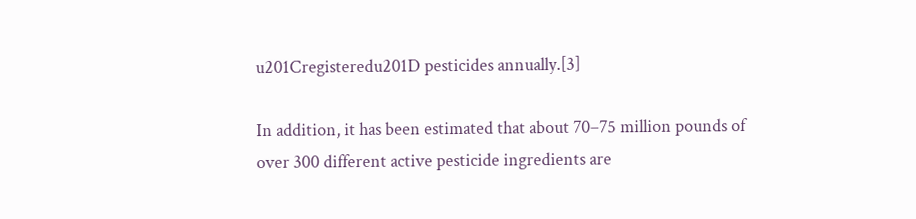u201Cregisteredu201D pesticides annually.[3]

In addition, it has been estimated that about 70–75 million pounds of over 300 different active pesticide ingredients are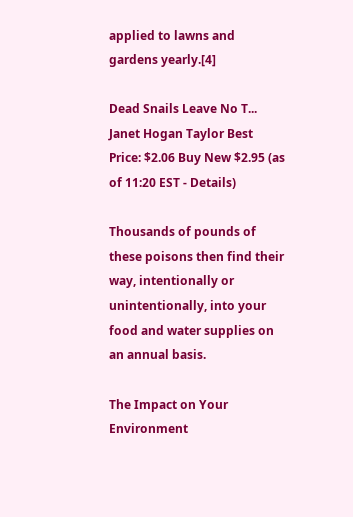applied to lawns and gardens yearly.[4]

Dead Snails Leave No T... Janet Hogan Taylor Best Price: $2.06 Buy New $2.95 (as of 11:20 EST - Details)

Thousands of pounds of these poisons then find their way, intentionally or unintentionally, into your food and water supplies on an annual basis.

The Impact on Your Environment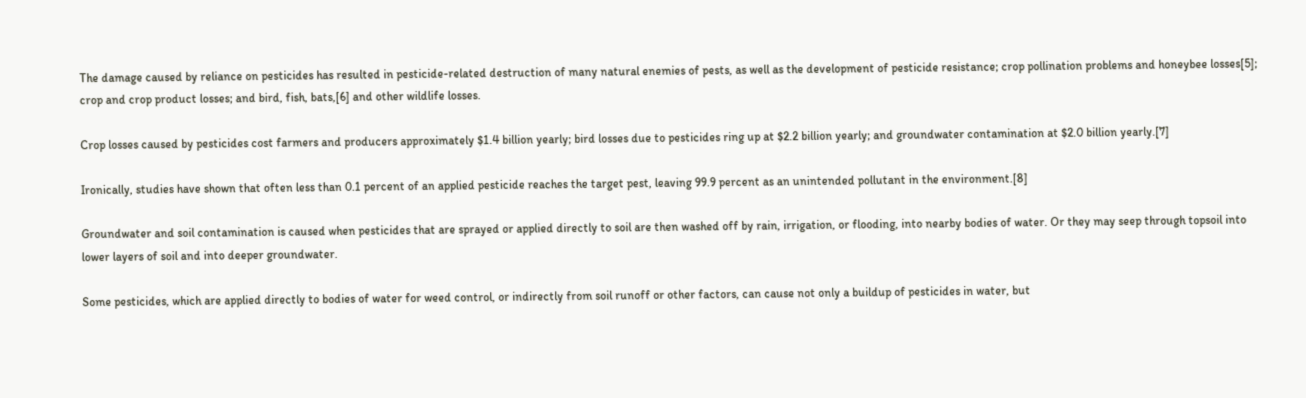The damage caused by reliance on pesticides has resulted in pesticide-related destruction of many natural enemies of pests, as well as the development of pesticide resistance; crop pollination problems and honeybee losses[5]; crop and crop product losses; and bird, fish, bats,[6] and other wildlife losses.

Crop losses caused by pesticides cost farmers and producers approximately $1.4 billion yearly; bird losses due to pesticides ring up at $2.2 billion yearly; and groundwater contamination at $2.0 billion yearly.[7]

Ironically, studies have shown that often less than 0.1 percent of an applied pesticide reaches the target pest, leaving 99.9 percent as an unintended pollutant in the environment.[8]

Groundwater and soil contamination is caused when pesticides that are sprayed or applied directly to soil are then washed off by rain, irrigation, or flooding, into nearby bodies of water. Or they may seep through topsoil into lower layers of soil and into deeper groundwater.

Some pesticides, which are applied directly to bodies of water for weed control, or indirectly from soil runoff or other factors, can cause not only a buildup of pesticides in water, but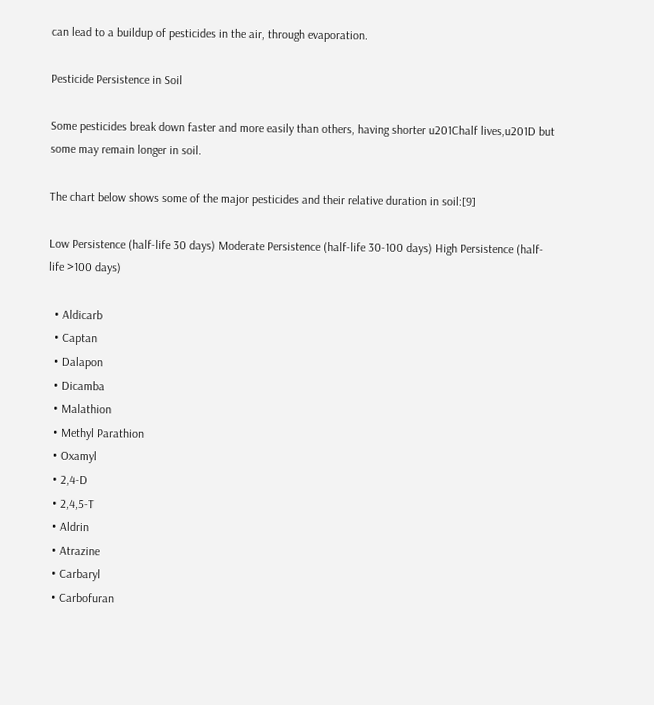can lead to a buildup of pesticides in the air, through evaporation.

Pesticide Persistence in Soil

Some pesticides break down faster and more easily than others, having shorter u201Chalf lives,u201D but some may remain longer in soil.

The chart below shows some of the major pesticides and their relative duration in soil:[9]

Low Persistence (half-life 30 days) Moderate Persistence (half-life 30-100 days) High Persistence (half-life >100 days)

  • Aldicarb
  • Captan
  • Dalapon
  • Dicamba
  • Malathion
  • Methyl Parathion
  • Oxamyl
  • 2,4-D
  • 2,4,5-T
  • Aldrin
  • Atrazine
  • Carbaryl
  • Carbofuran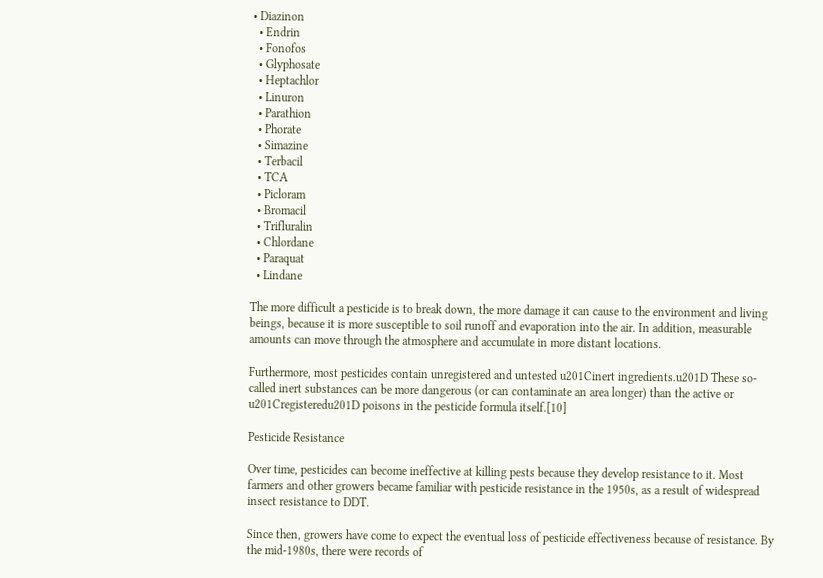• Diazinon
  • Endrin
  • Fonofos
  • Glyphosate
  • Heptachlor
  • Linuron
  • Parathion
  • Phorate
  • Simazine
  • Terbacil
  • TCA
  • Picloram
  • Bromacil
  • Trifluralin
  • Chlordane
  • Paraquat
  • Lindane

The more difficult a pesticide is to break down, the more damage it can cause to the environment and living beings, because it is more susceptible to soil runoff and evaporation into the air. In addition, measurable amounts can move through the atmosphere and accumulate in more distant locations.

Furthermore, most pesticides contain unregistered and untested u201Cinert ingredients.u201D These so-called inert substances can be more dangerous (or can contaminate an area longer) than the active or u201Cregisteredu201D poisons in the pesticide formula itself.[10]

Pesticide Resistance

Over time, pesticides can become ineffective at killing pests because they develop resistance to it. Most farmers and other growers became familiar with pesticide resistance in the 1950s, as a result of widespread insect resistance to DDT.

Since then, growers have come to expect the eventual loss of pesticide effectiveness because of resistance. By the mid-1980s, there were records of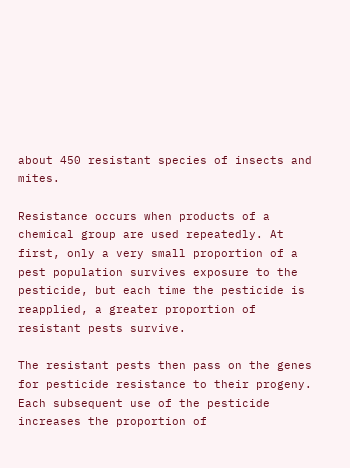about 450 resistant species of insects and mites.

Resistance occurs when products of a chemical group are used repeatedly. At first, only a very small proportion of a pest population survives exposure to the pesticide, but each time the pesticide is reapplied, a greater proportion of resistant pests survive.

The resistant pests then pass on the genes for pesticide resistance to their progeny. Each subsequent use of the pesticide increases the proportion of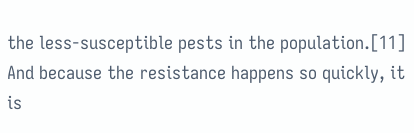the less-susceptible pests in the population.[11] And because the resistance happens so quickly, it is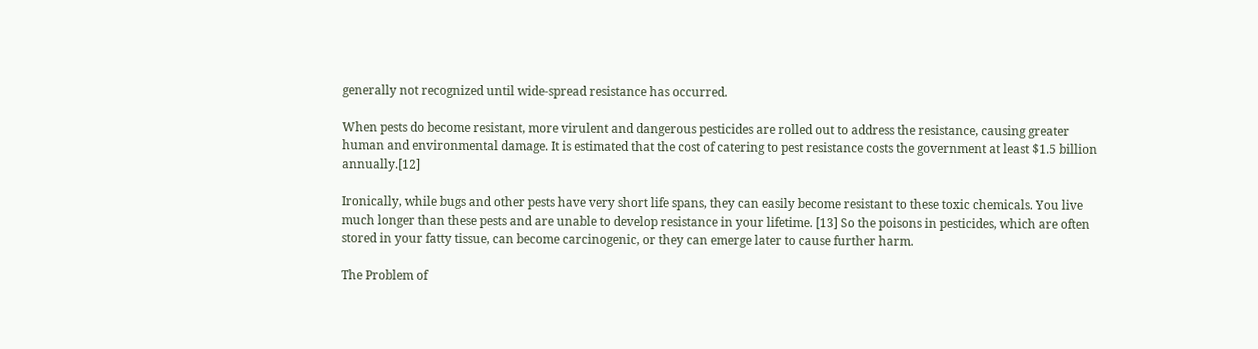generally not recognized until wide-spread resistance has occurred.

When pests do become resistant, more virulent and dangerous pesticides are rolled out to address the resistance, causing greater human and environmental damage. It is estimated that the cost of catering to pest resistance costs the government at least $1.5 billion annually.[12]

Ironically, while bugs and other pests have very short life spans, they can easily become resistant to these toxic chemicals. You live much longer than these pests and are unable to develop resistance in your lifetime. [13] So the poisons in pesticides, which are often stored in your fatty tissue, can become carcinogenic, or they can emerge later to cause further harm.

The Problem of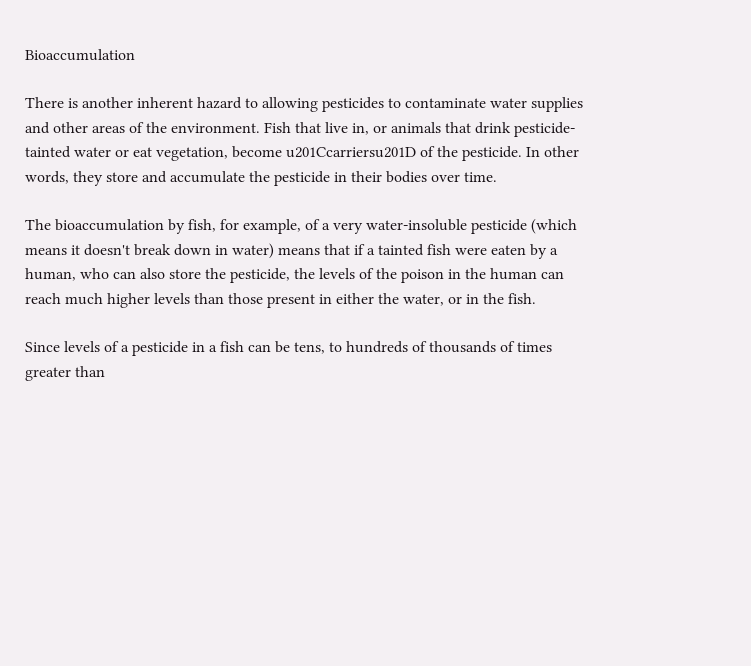Bioaccumulation

There is another inherent hazard to allowing pesticides to contaminate water supplies and other areas of the environment. Fish that live in, or animals that drink pesticide-tainted water or eat vegetation, become u201Ccarriersu201D of the pesticide. In other words, they store and accumulate the pesticide in their bodies over time.

The bioaccumulation by fish, for example, of a very water-insoluble pesticide (which means it doesn't break down in water) means that if a tainted fish were eaten by a human, who can also store the pesticide, the levels of the poison in the human can reach much higher levels than those present in either the water, or in the fish.

Since levels of a pesticide in a fish can be tens, to hundreds of thousands of times greater than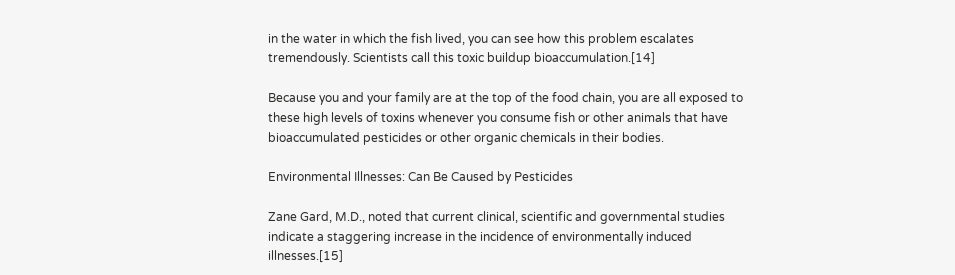in the water in which the fish lived, you can see how this problem escalates tremendously. Scientists call this toxic buildup bioaccumulation.[14]

Because you and your family are at the top of the food chain, you are all exposed to these high levels of toxins whenever you consume fish or other animals that have bioaccumulated pesticides or other organic chemicals in their bodies.

Environmental Illnesses: Can Be Caused by Pesticides

Zane Gard, M.D., noted that current clinical, scientific and governmental studies indicate a staggering increase in the incidence of environmentally induced illnesses.[15]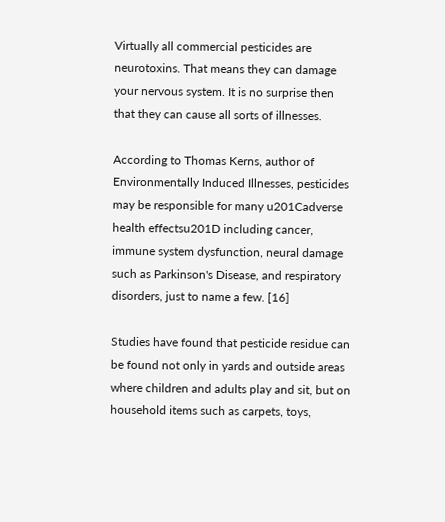Virtually all commercial pesticides are neurotoxins. That means they can damage your nervous system. It is no surprise then that they can cause all sorts of illnesses.

According to Thomas Kerns, author of Environmentally Induced Illnesses, pesticides may be responsible for many u201Cadverse health effectsu201D including cancer, immune system dysfunction, neural damage such as Parkinson's Disease, and respiratory disorders, just to name a few. [16]

Studies have found that pesticide residue can be found not only in yards and outside areas where children and adults play and sit, but on household items such as carpets, toys,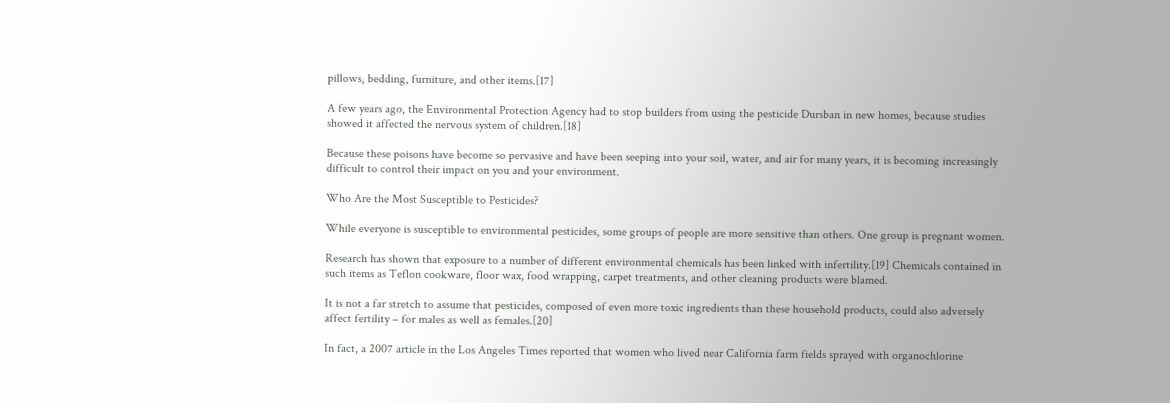pillows, bedding, furniture, and other items.[17]

A few years ago, the Environmental Protection Agency had to stop builders from using the pesticide Dursban in new homes, because studies showed it affected the nervous system of children.[18]

Because these poisons have become so pervasive and have been seeping into your soil, water, and air for many years, it is becoming increasingly difficult to control their impact on you and your environment.

Who Are the Most Susceptible to Pesticides?

While everyone is susceptible to environmental pesticides, some groups of people are more sensitive than others. One group is pregnant women.

Research has shown that exposure to a number of different environmental chemicals has been linked with infertility.[19] Chemicals contained in such items as Teflon cookware, floor wax, food wrapping, carpet treatments, and other cleaning products were blamed.

It is not a far stretch to assume that pesticides, composed of even more toxic ingredients than these household products, could also adversely affect fertility – for males as well as females.[20]

In fact, a 2007 article in the Los Angeles Times reported that women who lived near California farm fields sprayed with organochlorine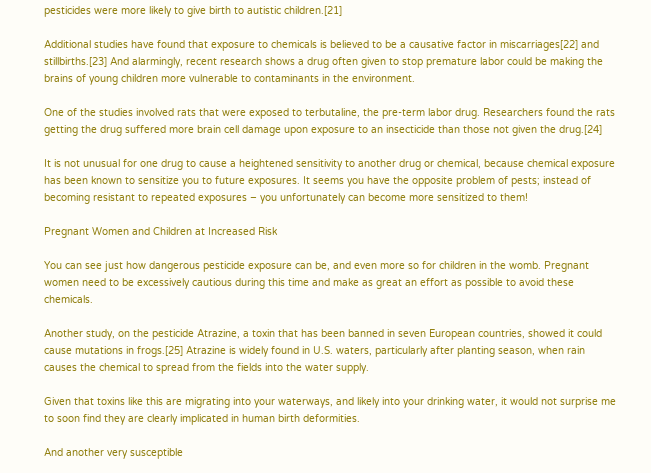pesticides were more likely to give birth to autistic children.[21]

Additional studies have found that exposure to chemicals is believed to be a causative factor in miscarriages[22] and stillbirths.[23] And alarmingly, recent research shows a drug often given to stop premature labor could be making the brains of young children more vulnerable to contaminants in the environment.

One of the studies involved rats that were exposed to terbutaline, the pre-term labor drug. Researchers found the rats getting the drug suffered more brain cell damage upon exposure to an insecticide than those not given the drug.[24]

It is not unusual for one drug to cause a heightened sensitivity to another drug or chemical, because chemical exposure has been known to sensitize you to future exposures. It seems you have the opposite problem of pests; instead of becoming resistant to repeated exposures – you unfortunately can become more sensitized to them!

Pregnant Women and Children at Increased Risk

You can see just how dangerous pesticide exposure can be, and even more so for children in the womb. Pregnant women need to be excessively cautious during this time and make as great an effort as possible to avoid these chemicals.

Another study, on the pesticide Atrazine, a toxin that has been banned in seven European countries, showed it could cause mutations in frogs.[25] Atrazine is widely found in U.S. waters, particularly after planting season, when rain causes the chemical to spread from the fields into the water supply.

Given that toxins like this are migrating into your waterways, and likely into your drinking water, it would not surprise me to soon find they are clearly implicated in human birth deformities.

And another very susceptible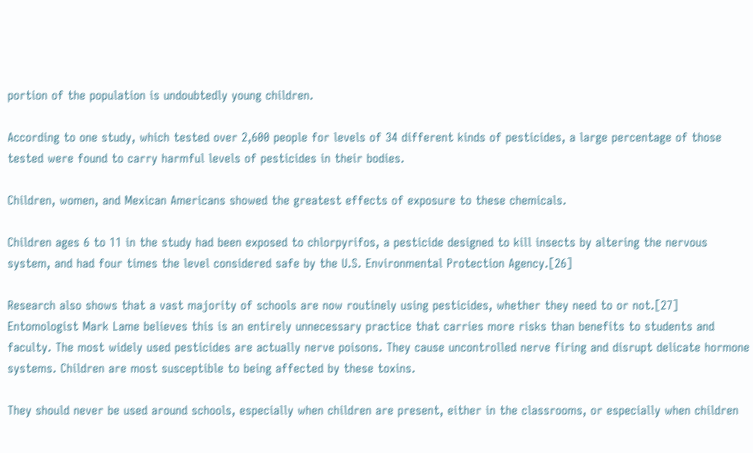portion of the population is undoubtedly young children.

According to one study, which tested over 2,600 people for levels of 34 different kinds of pesticides, a large percentage of those tested were found to carry harmful levels of pesticides in their bodies.

Children, women, and Mexican Americans showed the greatest effects of exposure to these chemicals.

Children ages 6 to 11 in the study had been exposed to chlorpyrifos, a pesticide designed to kill insects by altering the nervous system, and had four times the level considered safe by the U.S. Environmental Protection Agency.[26]

Research also shows that a vast majority of schools are now routinely using pesticides, whether they need to or not.[27] Entomologist Mark Lame believes this is an entirely unnecessary practice that carries more risks than benefits to students and faculty. The most widely used pesticides are actually nerve poisons. They cause uncontrolled nerve firing and disrupt delicate hormone systems. Children are most susceptible to being affected by these toxins.

They should never be used around schools, especially when children are present, either in the classrooms, or especially when children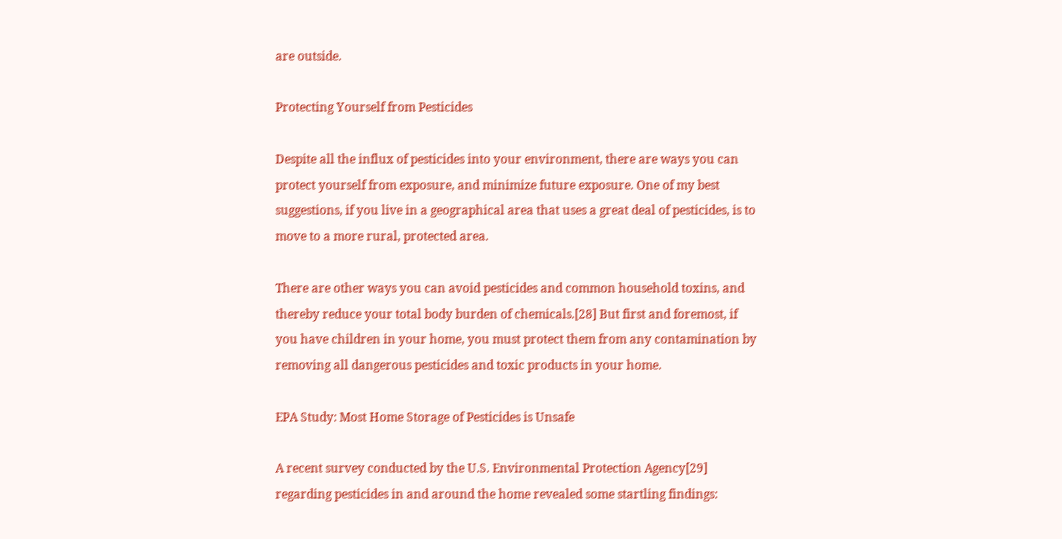are outside.

Protecting Yourself from Pesticides

Despite all the influx of pesticides into your environment, there are ways you can protect yourself from exposure, and minimize future exposure. One of my best suggestions, if you live in a geographical area that uses a great deal of pesticides, is to move to a more rural, protected area.

There are other ways you can avoid pesticides and common household toxins, and thereby reduce your total body burden of chemicals.[28] But first and foremost, if you have children in your home, you must protect them from any contamination by removing all dangerous pesticides and toxic products in your home.

EPA Study: Most Home Storage of Pesticides is Unsafe

A recent survey conducted by the U.S. Environmental Protection Agency[29] regarding pesticides in and around the home revealed some startling findings: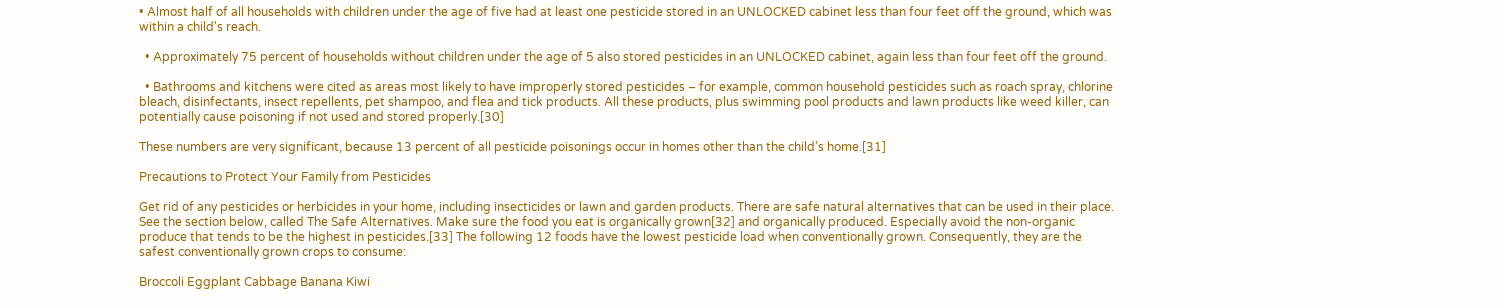• Almost half of all households with children under the age of five had at least one pesticide stored in an UNLOCKED cabinet less than four feet off the ground, which was within a child's reach.

  • Approximately 75 percent of households without children under the age of 5 also stored pesticides in an UNLOCKED cabinet, again less than four feet off the ground.

  • Bathrooms and kitchens were cited as areas most likely to have improperly stored pesticides – for example, common household pesticides such as roach spray, chlorine bleach, disinfectants, insect repellents, pet shampoo, and flea and tick products. All these products, plus swimming pool products and lawn products like weed killer, can potentially cause poisoning if not used and stored properly.[30]

These numbers are very significant, because 13 percent of all pesticide poisonings occur in homes other than the child’s home.[31]

Precautions to Protect Your Family from Pesticides

Get rid of any pesticides or herbicides in your home, including insecticides or lawn and garden products. There are safe natural alternatives that can be used in their place. See the section below, called The Safe Alternatives. Make sure the food you eat is organically grown[32] and organically produced. Especially avoid the non-organic produce that tends to be the highest in pesticides.[33] The following 12 foods have the lowest pesticide load when conventionally grown. Consequently, they are the safest conventionally grown crops to consume:

Broccoli Eggplant Cabbage Banana Kiwi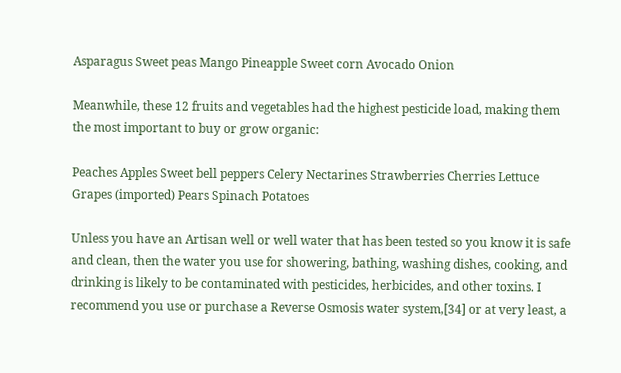Asparagus Sweet peas Mango Pineapple Sweet corn Avocado Onion

Meanwhile, these 12 fruits and vegetables had the highest pesticide load, making them the most important to buy or grow organic:

Peaches Apples Sweet bell peppers Celery Nectarines Strawberries Cherries Lettuce Grapes (imported) Pears Spinach Potatoes

Unless you have an Artisan well or well water that has been tested so you know it is safe and clean, then the water you use for showering, bathing, washing dishes, cooking, and drinking is likely to be contaminated with pesticides, herbicides, and other toxins. I recommend you use or purchase a Reverse Osmosis water system,[34] or at very least, a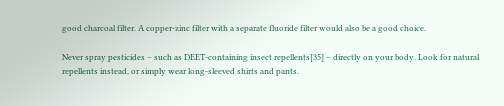good charcoal filter. A copper-zinc filter with a separate fluoride filter would also be a good choice.

Never spray pesticides – such as DEET-containing insect repellents[35] – directly on your body. Look for natural repellents instead, or simply wear long-sleeved shirts and pants.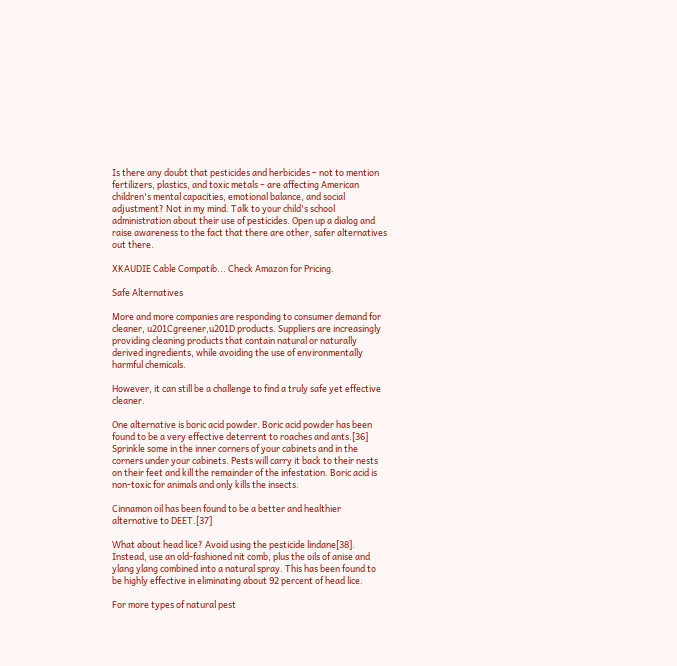Is there any doubt that pesticides and herbicides – not to mention fertilizers, plastics, and toxic metals – are affecting American children's mental capacities, emotional balance, and social adjustment? Not in my mind. Talk to your child's school administration about their use of pesticides. Open up a dialog and raise awareness to the fact that there are other, safer alternatives out there.

XKAUDIE Cable Compatib... Check Amazon for Pricing.

Safe Alternatives

More and more companies are responding to consumer demand for cleaner, u201Cgreener,u201D products. Suppliers are increasingly providing cleaning products that contain natural or naturally derived ingredients, while avoiding the use of environmentally harmful chemicals.

However, it can still be a challenge to find a truly safe yet effective cleaner.

One alternative is boric acid powder. Boric acid powder has been found to be a very effective deterrent to roaches and ants.[36] Sprinkle some in the inner corners of your cabinets and in the corners under your cabinets. Pests will carry it back to their nests on their feet and kill the remainder of the infestation. Boric acid is non-toxic for animals and only kills the insects.

Cinnamon oil has been found to be a better and healthier alternative to DEET.[37]

What about head lice? Avoid using the pesticide lindane[38]. Instead, use an old-fashioned nit comb, plus the oils of anise and ylang ylang combined into a natural spray. This has been found to be highly effective in eliminating about 92 percent of head lice.

For more types of natural pest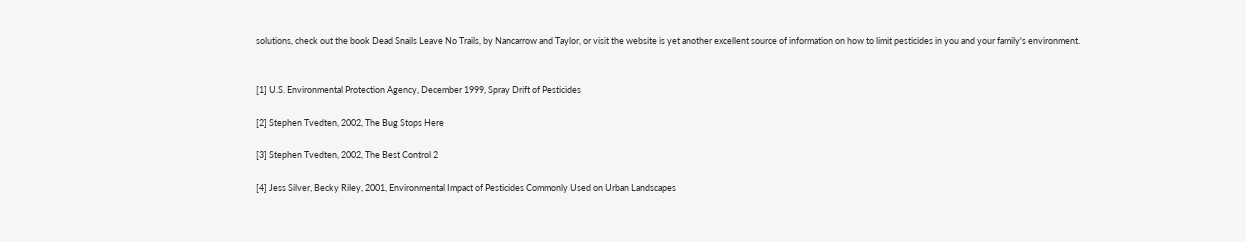solutions, check out the book Dead Snails Leave No Trails, by Nancarrow and Taylor, or visit the website is yet another excellent source of information on how to limit pesticides in you and your family's environment.


[1] U.S. Environmental Protection Agency, December 1999, Spray Drift of Pesticides

[2] Stephen Tvedten, 2002, The Bug Stops Here

[3] Stephen Tvedten, 2002, The Best Control 2

[4] Jess Silver, Becky Riley, 2001, Environmental Impact of Pesticides Commonly Used on Urban Landscapes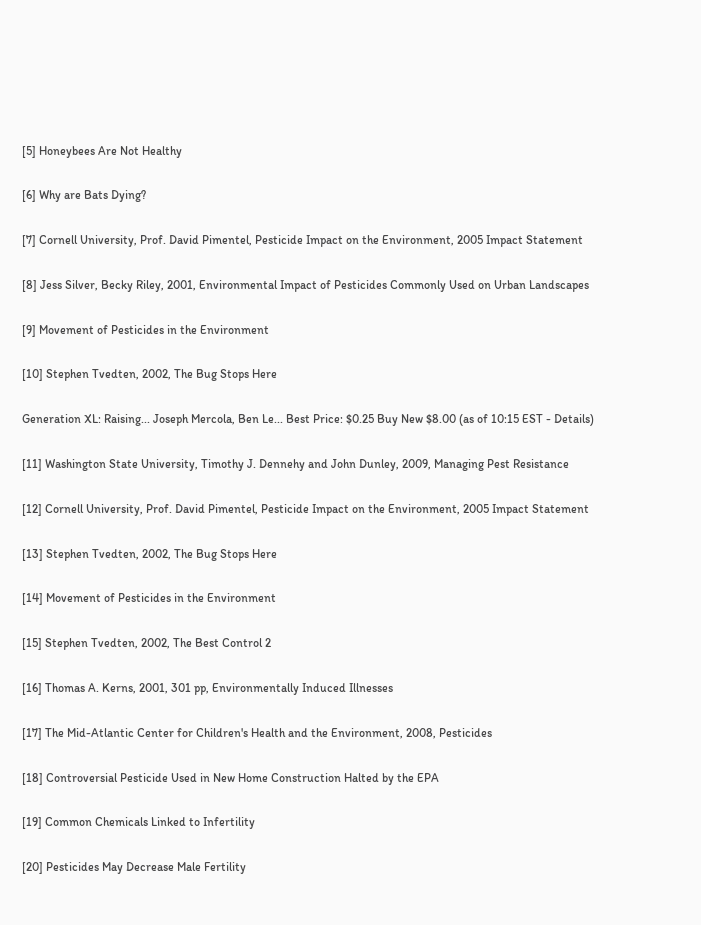[5] Honeybees Are Not Healthy

[6] Why are Bats Dying?

[7] Cornell University, Prof. David Pimentel, Pesticide Impact on the Environment, 2005 Impact Statement

[8] Jess Silver, Becky Riley, 2001, Environmental Impact of Pesticides Commonly Used on Urban Landscapes

[9] Movement of Pesticides in the Environment

[10] Stephen Tvedten, 2002, The Bug Stops Here

Generation XL: Raising... Joseph Mercola, Ben Le... Best Price: $0.25 Buy New $8.00 (as of 10:15 EST - Details)

[11] Washington State University, Timothy J. Dennehy and John Dunley, 2009, Managing Pest Resistance

[12] Cornell University, Prof. David Pimentel, Pesticide Impact on the Environment, 2005 Impact Statement

[13] Stephen Tvedten, 2002, The Bug Stops Here

[14] Movement of Pesticides in the Environment

[15] Stephen Tvedten, 2002, The Best Control 2

[16] Thomas A. Kerns, 2001, 301 pp, Environmentally Induced Illnesses

[17] The Mid-Atlantic Center for Children's Health and the Environment, 2008, Pesticides

[18] Controversial Pesticide Used in New Home Construction Halted by the EPA

[19] Common Chemicals Linked to Infertility

[20] Pesticides May Decrease Male Fertility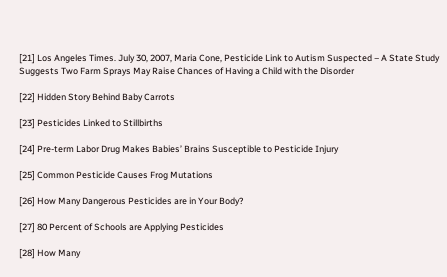[21] Los Angeles Times. July 30, 2007, Maria Cone, Pesticide Link to Autism Suspected – A State Study Suggests Two Farm Sprays May Raise Chances of Having a Child with the Disorder

[22] Hidden Story Behind Baby Carrots

[23] Pesticides Linked to Stillbirths

[24] Pre-term Labor Drug Makes Babies’ Brains Susceptible to Pesticide Injury

[25] Common Pesticide Causes Frog Mutations

[26] How Many Dangerous Pesticides are in Your Body?

[27] 80 Percent of Schools are Applying Pesticides

[28] How Many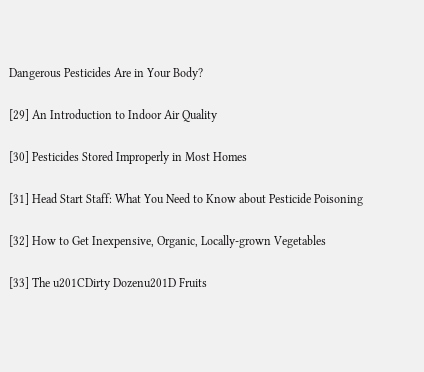Dangerous Pesticides Are in Your Body?

[29] An Introduction to Indoor Air Quality

[30] Pesticides Stored Improperly in Most Homes

[31] Head Start Staff: What You Need to Know about Pesticide Poisoning

[32] How to Get Inexpensive, Organic, Locally-grown Vegetables

[33] The u201CDirty Dozenu201D Fruits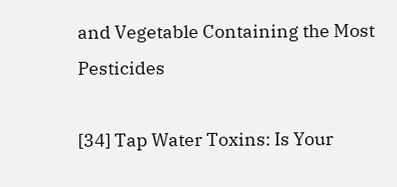and Vegetable Containing the Most Pesticides

[34] Tap Water Toxins: Is Your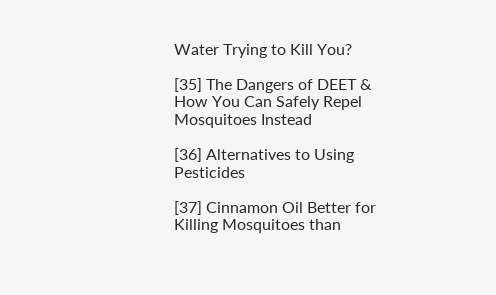Water Trying to Kill You?

[35] The Dangers of DEET & How You Can Safely Repel Mosquitoes Instead

[36] Alternatives to Using Pesticides

[37] Cinnamon Oil Better for Killing Mosquitoes than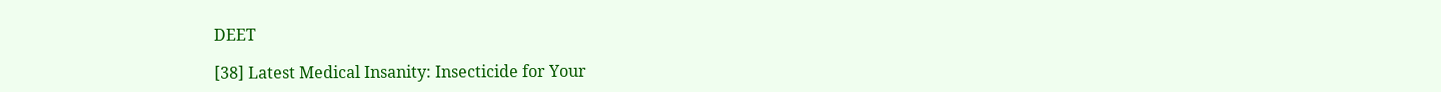DEET

[38] Latest Medical Insanity: Insecticide for Your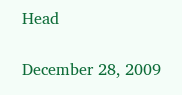Head

December 28, 2009